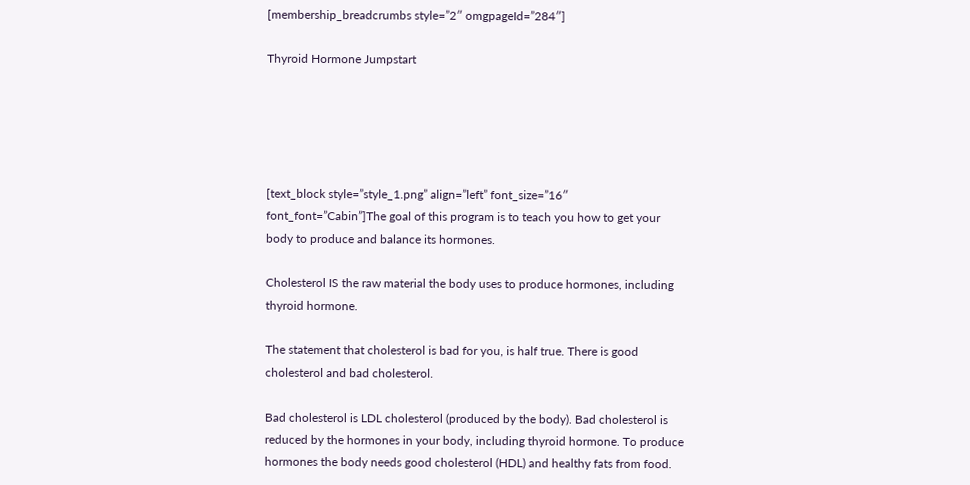[membership_breadcrumbs style=”2″ omgpageId=”284″]

Thyroid Hormone Jumpstart





[text_block style=”style_1.png” align=”left” font_size=”16″ font_font=”Cabin”]The goal of this program is to teach you how to get your body to produce and balance its hormones.

Cholesterol IS the raw material the body uses to produce hormones, including thyroid hormone.

The statement that cholesterol is bad for you, is half true. There is good cholesterol and bad cholesterol.

Bad cholesterol is LDL cholesterol (produced by the body). Bad cholesterol is reduced by the hormones in your body, including thyroid hormone. To produce hormones the body needs good cholesterol (HDL) and healthy fats from food.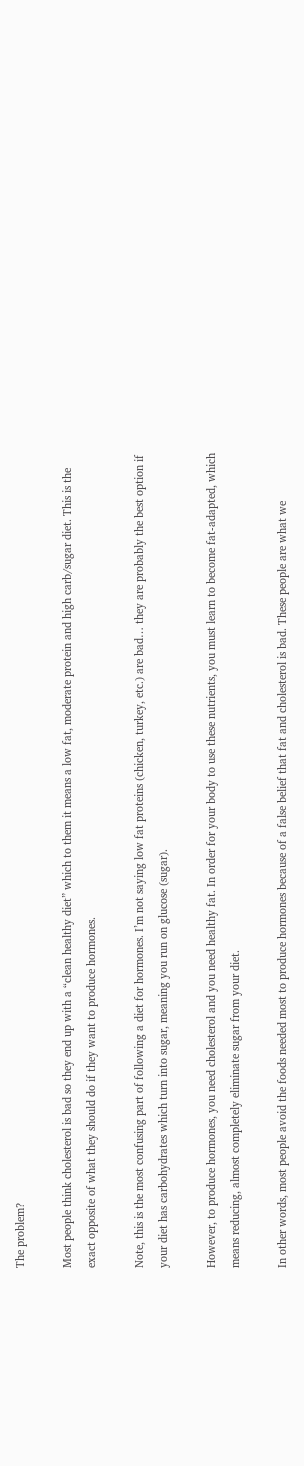The problem?

Most people think cholesterol is bad so they end up with a “clean healthy diet” which to them it means a low fat, moderate protein and high carb/sugar diet. This is the exact opposite of what they should do if they want to produce hormones.

Note, this is the most confusing part of following a diet for hormones. I’m not saying low fat proteins (chicken, turkey, etc.) are bad… they are probably the best option if your diet has carbohydrates which turn into sugar, meaning you run on glucose (sugar).

However, to produce hormones, you need cholesterol and you need healthy fat. In order for your body to use these nutrients, you must learn to become fat-adapted, which means reducing, almost completely eliminate sugar from your diet.

In other words, most people avoid the foods needed most to produce hormones because of a false belief that fat and cholesterol is bad. These people are what we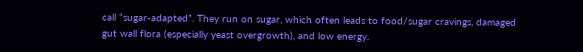call “sugar-adapted”. They run on sugar, which often leads to food/sugar cravings, damaged gut wall flora (especially yeast overgrowth), and low energy.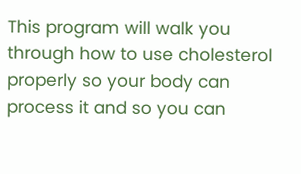This program will walk you through how to use cholesterol properly so your body can process it and so you can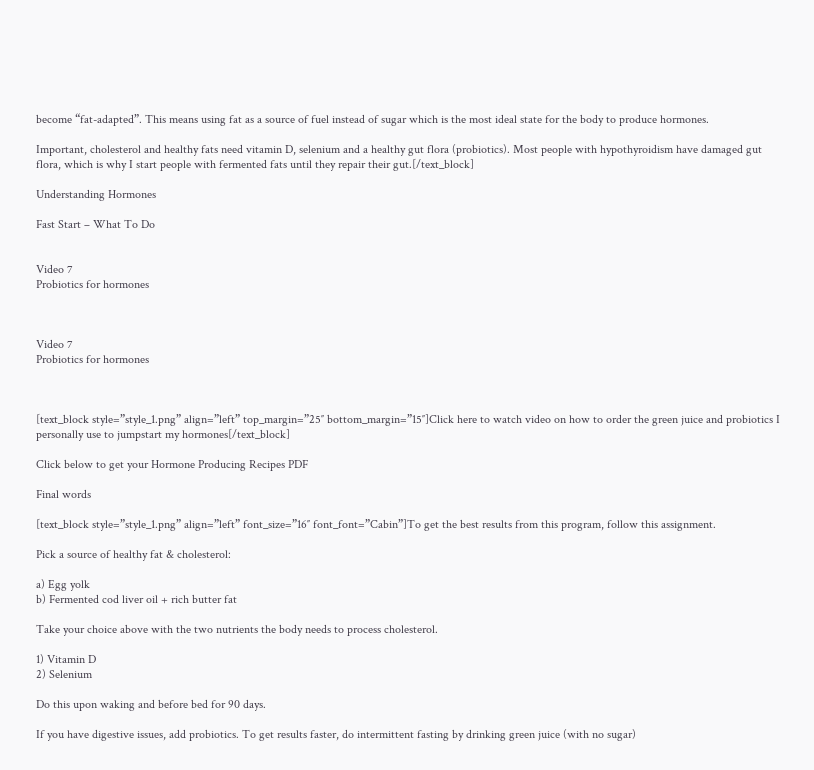become “fat-adapted”. This means using fat as a source of fuel instead of sugar which is the most ideal state for the body to produce hormones.

Important, cholesterol and healthy fats need vitamin D, selenium and a healthy gut flora (probiotics). Most people with hypothyroidism have damaged gut flora, which is why I start people with fermented fats until they repair their gut.[/text_block]

Understanding Hormones

Fast Start – What To Do


Video 7
Probiotics for hormones



Video 7
Probiotics for hormones



[text_block style=”style_1.png” align=”left” top_margin=”25″ bottom_margin=”15″]Click here to watch video on how to order the green juice and probiotics I personally use to jumpstart my hormones[/text_block]

Click below to get your Hormone Producing Recipes PDF

Final words

[text_block style=”style_1.png” align=”left” font_size=”16″ font_font=”Cabin”]To get the best results from this program, follow this assignment.

Pick a source of healthy fat & cholesterol:

a) Egg yolk
b) Fermented cod liver oil + rich butter fat

Take your choice above with the two nutrients the body needs to process cholesterol.

1) Vitamin D
2) Selenium

Do this upon waking and before bed for 90 days.

If you have digestive issues, add probiotics. To get results faster, do intermittent fasting by drinking green juice (with no sugar)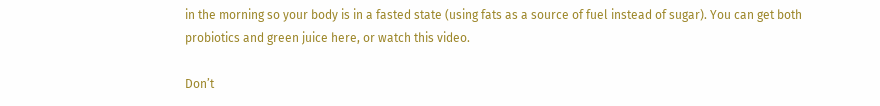in the morning so your body is in a fasted state (using fats as a source of fuel instead of sugar). You can get both probiotics and green juice here, or watch this video.

Don’t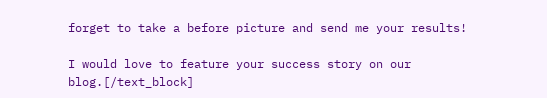forget to take a before picture and send me your results!

I would love to feature your success story on our blog.[/text_block]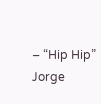– “Hip Hip” Jorge